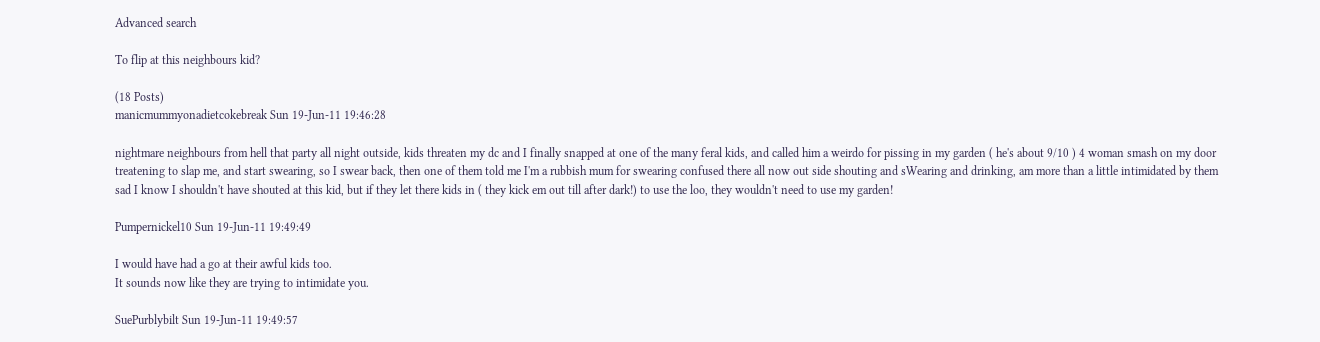Advanced search

To flip at this neighbours kid?

(18 Posts)
manicmummyonadietcokebreak Sun 19-Jun-11 19:46:28

nightmare neighbours from hell that party all night outside, kids threaten my dc and I finally snapped at one of the many feral kids, and called him a weirdo for pissing in my garden ( he's about 9/10 ) 4 woman smash on my door treatening to slap me, and start swearing, so I swear back, then one of them told me I'm a rubbish mum for swearing confused there all now out side shouting and sWearing and drinking, am more than a little intimidated by them sad I know I shouldn't have shouted at this kid, but if they let there kids in ( they kick em out till after dark!) to use the loo, they wouldn't need to use my garden!

Pumpernickel10 Sun 19-Jun-11 19:49:49

I would have had a go at their awful kids too.
It sounds now like they are trying to intimidate you.

SuePurblybilt Sun 19-Jun-11 19:49:57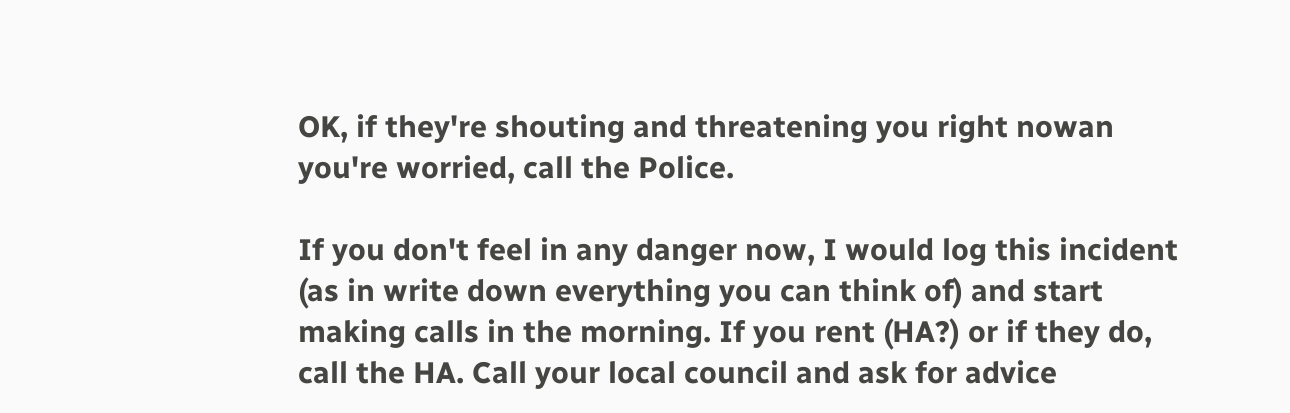OK, if they're shouting and threatening you right nowan you're worried, call the Police.

If you don't feel in any danger now, I would log this incident (as in write down everything you can think of) and start making calls in the morning. If you rent (HA?) or if they do, call the HA. Call your local council and ask for advice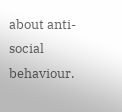about anti-social behaviour.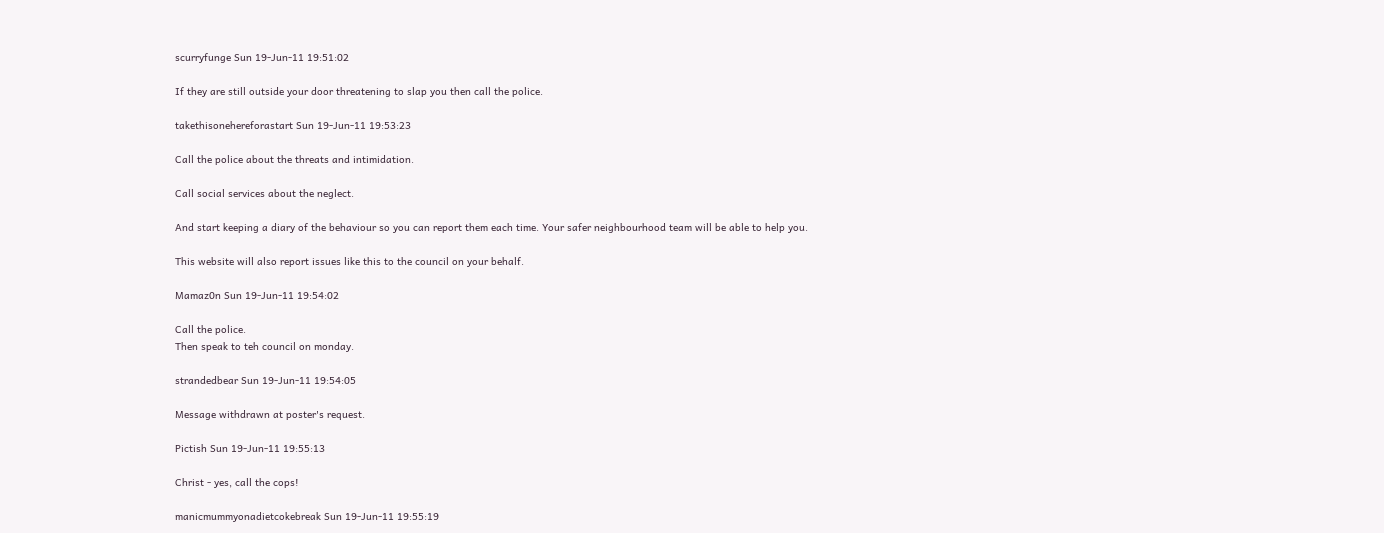scurryfunge Sun 19-Jun-11 19:51:02

If they are still outside your door threatening to slap you then call the police.

takethisonehereforastart Sun 19-Jun-11 19:53:23

Call the police about the threats and intimidation.

Call social services about the neglect.

And start keeping a diary of the behaviour so you can report them each time. Your safer neighbourhood team will be able to help you.

This website will also report issues like this to the council on your behalf.

Mamaz0n Sun 19-Jun-11 19:54:02

Call the police.
Then speak to teh council on monday.

strandedbear Sun 19-Jun-11 19:54:05

Message withdrawn at poster's request.

Pictish Sun 19-Jun-11 19:55:13

Christ - yes, call the cops!

manicmummyonadietcokebreak Sun 19-Jun-11 19:55:19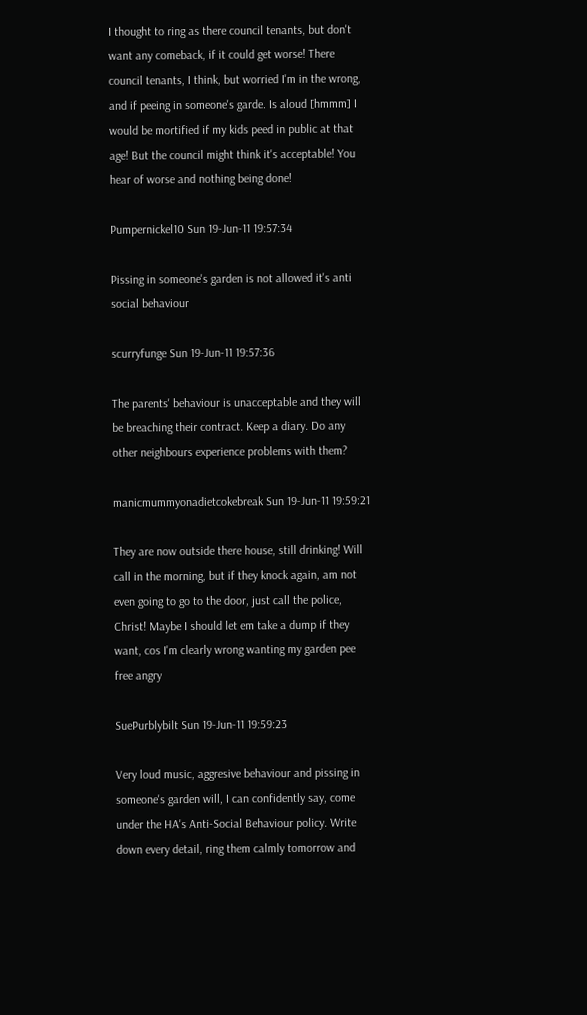I thought to ring as there council tenants, but don't want any comeback, if it could get worse! There council tenants, I think, but worried I'm in the wrong, and if peeing in someone's garde. Is aloud [hmmm] I would be mortified if my kids peed in public at that age! But the council might think it's acceptable! You hear of worse and nothing being done!

Pumpernickel10 Sun 19-Jun-11 19:57:34

Pissing in someone's garden is not allowed it's anti social behaviour

scurryfunge Sun 19-Jun-11 19:57:36

The parents' behaviour is unacceptable and they will be breaching their contract. Keep a diary. Do any other neighbours experience problems with them?

manicmummyonadietcokebreak Sun 19-Jun-11 19:59:21

They are now outside there house, still drinking! Will call in the morning, but if they knock again, am not even going to go to the door, just call the police, Christ! Maybe I should let em take a dump if they want, cos I'm clearly wrong wanting my garden pee free angry

SuePurblybilt Sun 19-Jun-11 19:59:23

Very loud music, aggresive behaviour and pissing in someone's garden will, I can confidently say, come under the HA's Anti-Social Behaviour policy. Write down every detail, ring them calmly tomorrow and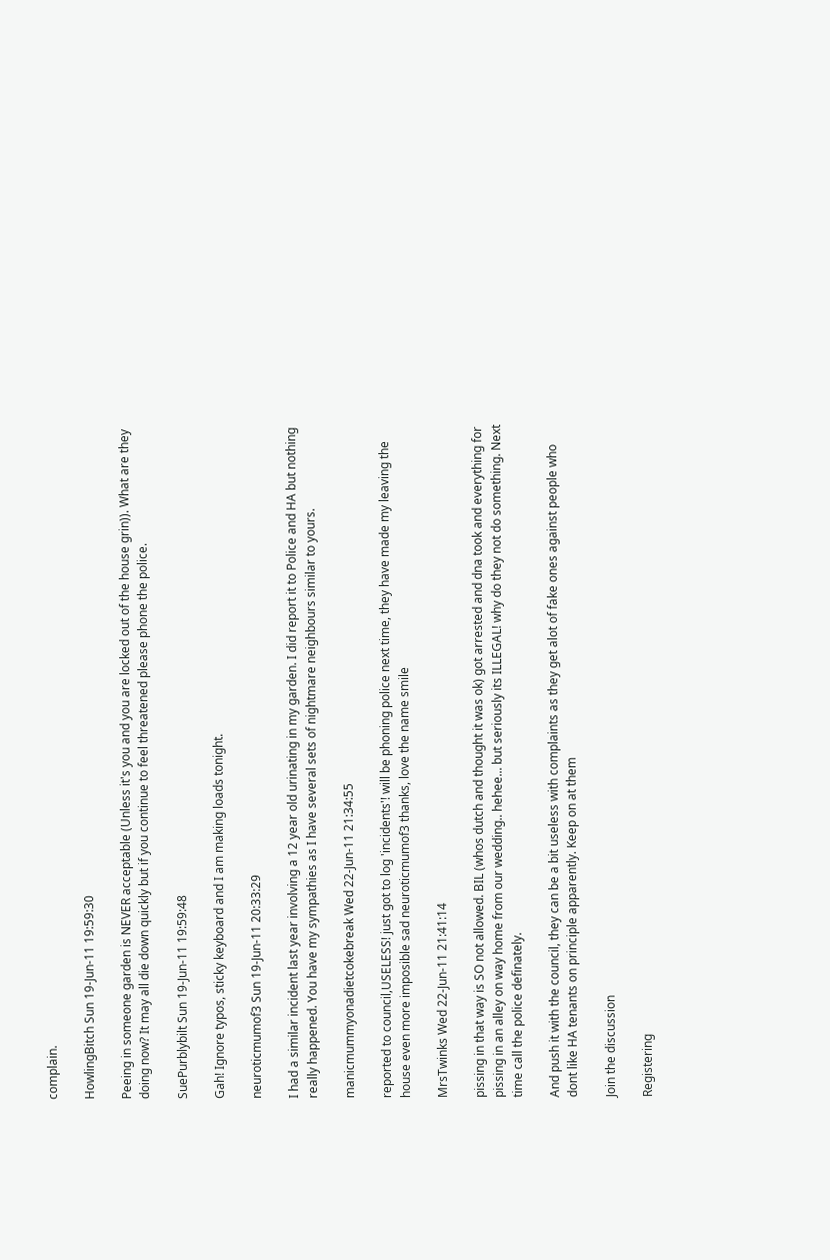complain.

HowlingBitch Sun 19-Jun-11 19:59:30

Peeing in someone garden is NEVER acceptable (Unless it's you and you are locked out of the house grin)). What are they doing now? It may all die down quickly but if you continue to feel threatened please phone the police.

SuePurblybilt Sun 19-Jun-11 19:59:48

Gah! Ignore typos, sticky keyboard and I am making loads tonight.

neuroticmumof3 Sun 19-Jun-11 20:33:29

I had a similar incident last year involving a 12 year old urinating in my garden. I did report it to Police and HA but nothing really happened. You have my sympathies as I have several sets of nightmare neighbours similar to yours.

manicmummyonadietcokebreak Wed 22-Jun-11 21:34:55

reported to council,USELESS! just got to log 'incidents'! will be phoning police next time, they have made my leaving the house even more imposible sad neuroticmumof3 thanks, love the name smile

MrsTwinks Wed 22-Jun-11 21:41:14

pissing in that way is SO not allowed. BIL (whos dutch and thought it was ok) got arrested and dna took and everything for pissing in an alley on way home from our wedding.. hehee... but seriously its ILLEGAL! why do they not do something. Next time call the police definately.

And push it with the council, they can be a bit useless with complaints as they get alot of fake ones against people who dont like HA tenants on principle apparently. Keep on at them

Join the discussion

Registering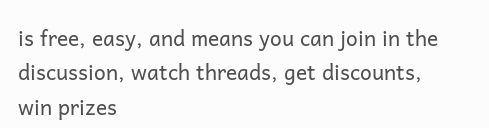is free, easy, and means you can join in the discussion, watch threads, get discounts, win prizes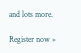and lots more.

Register now »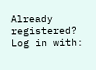Already registered? Log in with: